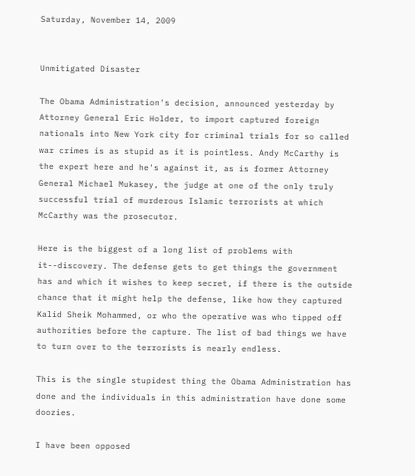Saturday, November 14, 2009


Unmitigated Disaster

The Obama Administration's decision, announced yesterday by Attorney General Eric Holder, to import captured foreign nationals into New York city for criminal trials for so called war crimes is as stupid as it is pointless. Andy McCarthy is the expert here and he's against it, as is former Attorney General Michael Mukasey, the judge at one of the only truly successful trial of murderous Islamic terrorists at which McCarthy was the prosecutor.

Here is the biggest of a long list of problems with it--discovery. The defense gets to get things the government has and which it wishes to keep secret, if there is the outside chance that it might help the defense, like how they captured Kalid Sheik Mohammed, or who the operative was who tipped off authorities before the capture. The list of bad things we have to turn over to the terrorists is nearly endless.

This is the single stupidest thing the Obama Administration has done and the individuals in this administration have done some doozies.

I have been opposed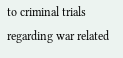to criminal trials regarding war related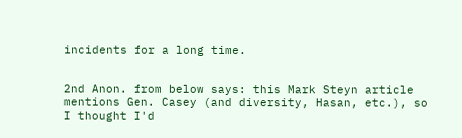incidents for a long time.


2nd Anon. from below says: this Mark Steyn article mentions Gen. Casey (and diversity, Hasan, etc.), so I thought I'd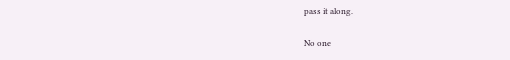pass it along.

No one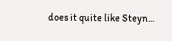does it quite like Steyn...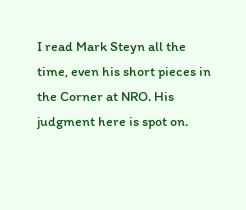I read Mark Steyn all the time, even his short pieces in the Corner at NRO. His judgment here is spot on.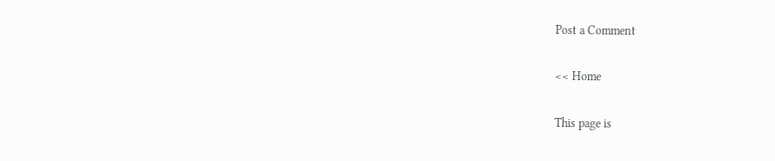Post a Comment

<< Home

This page is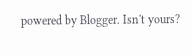powered by Blogger. Isn't yours?